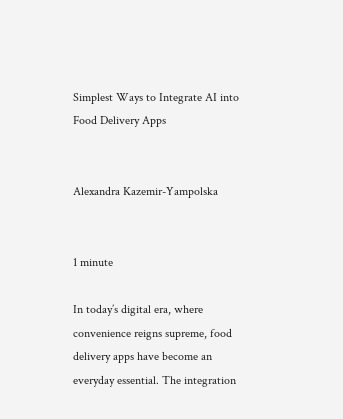Simplest Ways to Integrate AI into Food Delivery Apps


Alexandra Kazemir-Yampolska


1 minute

In today’s digital era, where convenience reigns supreme, food delivery apps have become an everyday essential. The integration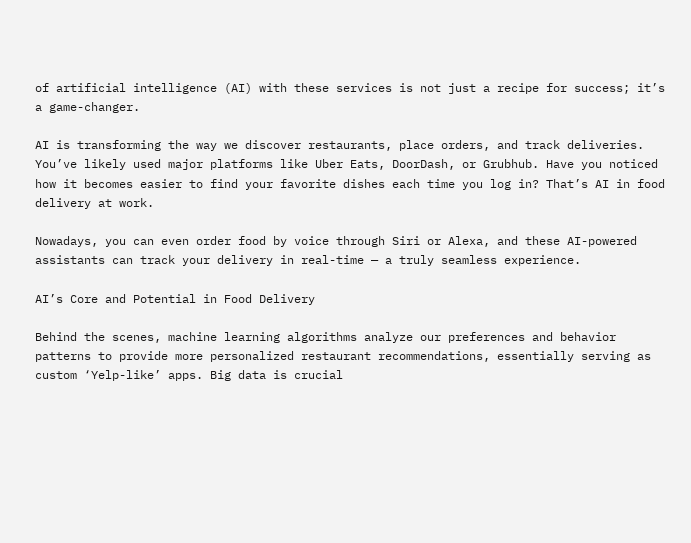of artificial intelligence (AI) with these services is not just a recipe for success; it’s a game-changer.

AI is transforming the way we discover restaurants, place orders, and track deliveries. You’ve likely used major platforms like Uber Eats, DoorDash, or Grubhub. Have you noticed how it becomes easier to find your favorite dishes each time you log in? That’s AI in food delivery at work.

Nowadays, you can even order food by voice through Siri or Alexa, and these AI-powered assistants can track your delivery in real-time — a truly seamless experience.

AI’s Core and Potential in Food Delivery

Behind the scenes, machine learning algorithms analyze our preferences and behavior patterns to provide more personalized restaurant recommendations, essentially serving as custom ‘Yelp-like’ apps. Big data is crucial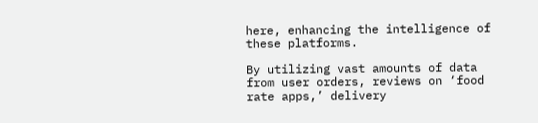here, enhancing the intelligence of these platforms.

By utilizing vast amounts of data from user orders, reviews on ‘food rate apps,’ delivery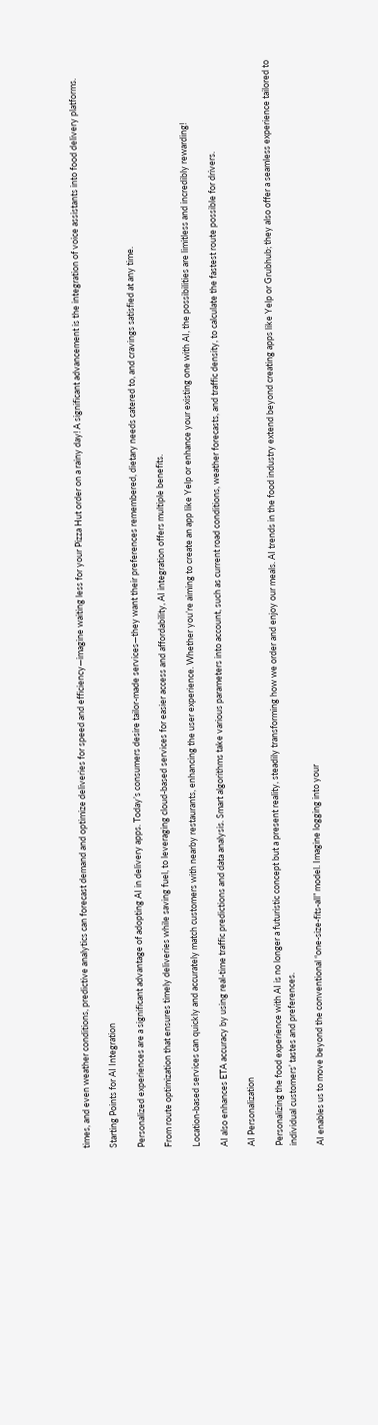times, and even weather conditions, predictive analytics can forecast demand and optimize deliveries for speed and efficiency—imagine waiting less for your Pizza Hut order on a rainy day! A significant advancement is the integration of voice assistants into food delivery platforms.

Starting Points for AI Integration

Personalized experiences are a significant advantage of adopting AI in delivery apps. Today’s consumers desire tailor-made services—they want their preferences remembered, dietary needs catered to, and cravings satisfied at any time.

From route optimization that ensures timely deliveries while saving fuel, to leveraging cloud-based services for easier access and affordability, AI integration offers multiple benefits.

Location-based services can quickly and accurately match customers with nearby restaurants, enhancing the user experience. Whether you’re aiming to create an app like Yelp or enhance your existing one with AI, the possibilities are limitless and incredibly rewarding!

AI also enhances ETA accuracy by using real-time traffic predictions and data analysis. Smart algorithms take various parameters into account, such as current road conditions, weather forecasts, and traffic density, to calculate the fastest route possible for drivers.

AI Personalization

Personalizing the food experience with AI is no longer a futuristic concept but a present reality, steadily transforming how we order and enjoy our meals. AI trends in the food industry extend beyond creating apps like Yelp or Grubhub; they also offer a seamless experience tailored to individual customers’ tastes and preferences.

AI enables us to move beyond the conventional “one-size-fits-all” model. Imagine logging into your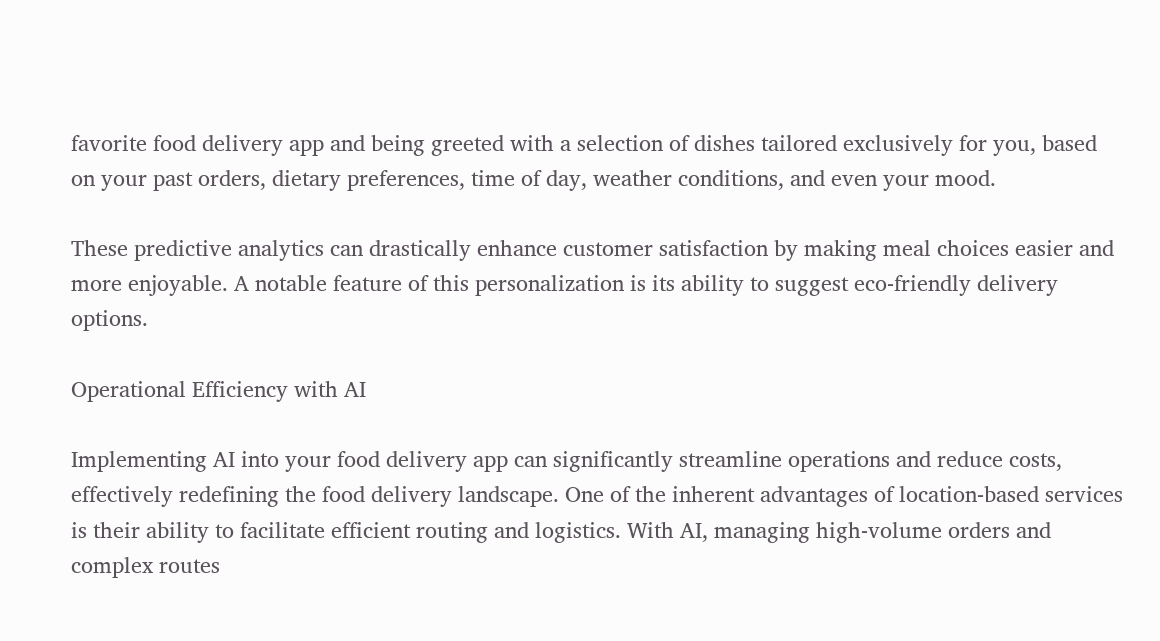favorite food delivery app and being greeted with a selection of dishes tailored exclusively for you, based on your past orders, dietary preferences, time of day, weather conditions, and even your mood.

These predictive analytics can drastically enhance customer satisfaction by making meal choices easier and more enjoyable. A notable feature of this personalization is its ability to suggest eco-friendly delivery options.

Operational Efficiency with AI

Implementing AI into your food delivery app can significantly streamline operations and reduce costs, effectively redefining the food delivery landscape. One of the inherent advantages of location-based services is their ability to facilitate efficient routing and logistics. With AI, managing high-volume orders and complex routes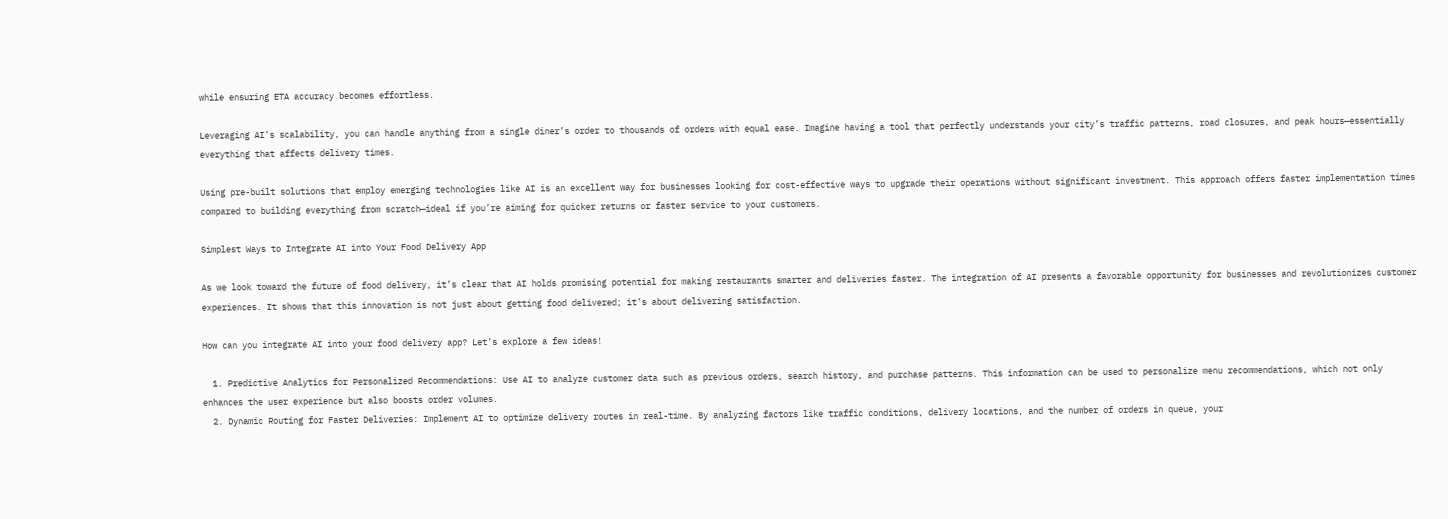while ensuring ETA accuracy becomes effortless.

Leveraging AI’s scalability, you can handle anything from a single diner’s order to thousands of orders with equal ease. Imagine having a tool that perfectly understands your city’s traffic patterns, road closures, and peak hours—essentially everything that affects delivery times.

Using pre-built solutions that employ emerging technologies like AI is an excellent way for businesses looking for cost-effective ways to upgrade their operations without significant investment. This approach offers faster implementation times compared to building everything from scratch—ideal if you’re aiming for quicker returns or faster service to your customers.

Simplest Ways to Integrate AI into Your Food Delivery App

As we look toward the future of food delivery, it’s clear that AI holds promising potential for making restaurants smarter and deliveries faster. The integration of AI presents a favorable opportunity for businesses and revolutionizes customer experiences. It shows that this innovation is not just about getting food delivered; it’s about delivering satisfaction.

How can you integrate AI into your food delivery app? Let’s explore a few ideas!

  1. Predictive Analytics for Personalized Recommendations: Use AI to analyze customer data such as previous orders, search history, and purchase patterns. This information can be used to personalize menu recommendations, which not only enhances the user experience but also boosts order volumes.
  2. Dynamic Routing for Faster Deliveries: Implement AI to optimize delivery routes in real-time. By analyzing factors like traffic conditions, delivery locations, and the number of orders in queue, your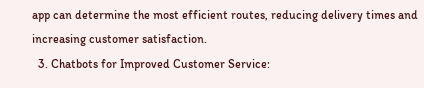app can determine the most efficient routes, reducing delivery times and increasing customer satisfaction.
  3. Chatbots for Improved Customer Service: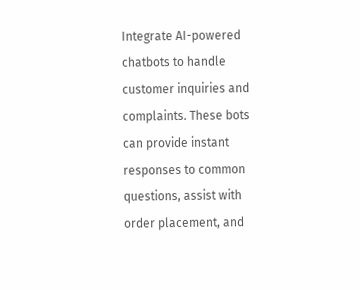Integrate AI-powered chatbots to handle customer inquiries and complaints. These bots can provide instant responses to common questions, assist with order placement, and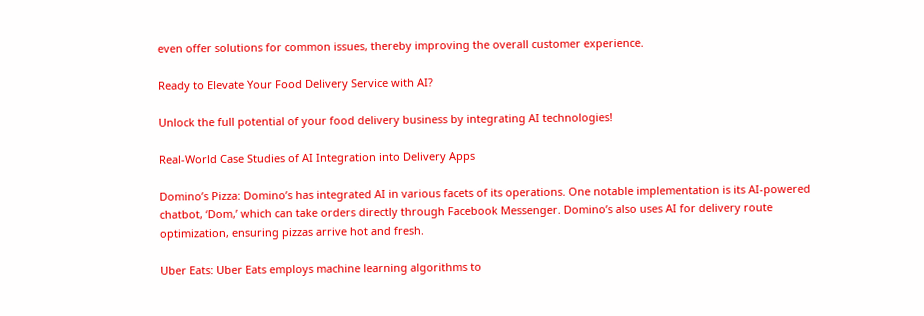even offer solutions for common issues, thereby improving the overall customer experience.

Ready to Elevate Your Food Delivery Service with AI?

Unlock the full potential of your food delivery business by integrating AI technologies!

Real-World Case Studies of AI Integration into Delivery Apps

Domino’s Pizza: Domino’s has integrated AI in various facets of its operations. One notable implementation is its AI-powered chatbot, ‘Dom,’ which can take orders directly through Facebook Messenger. Domino’s also uses AI for delivery route optimization, ensuring pizzas arrive hot and fresh.

Uber Eats: Uber Eats employs machine learning algorithms to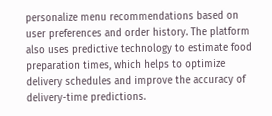personalize menu recommendations based on user preferences and order history. The platform also uses predictive technology to estimate food preparation times, which helps to optimize delivery schedules and improve the accuracy of delivery-time predictions.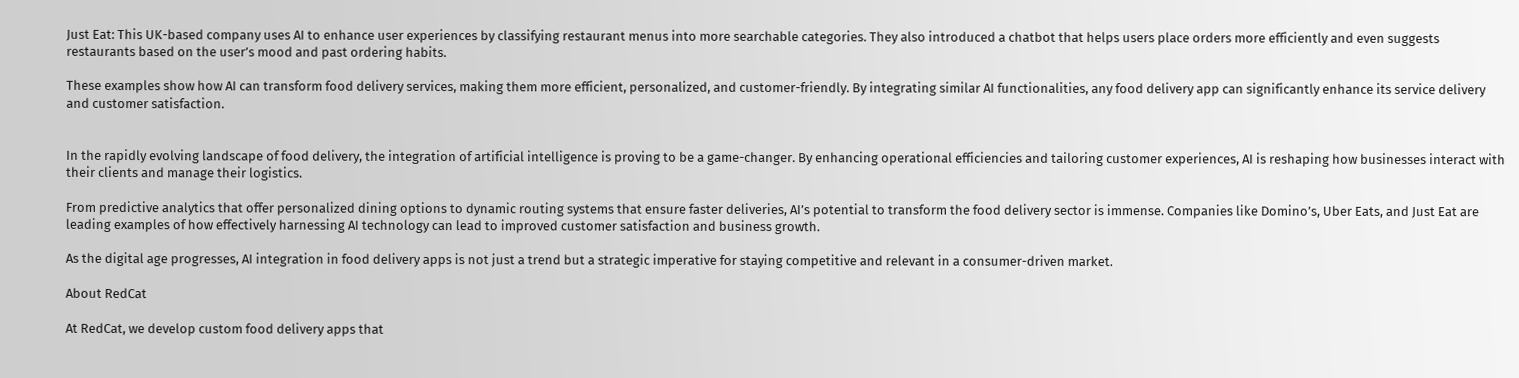Just Eat: This UK-based company uses AI to enhance user experiences by classifying restaurant menus into more searchable categories. They also introduced a chatbot that helps users place orders more efficiently and even suggests restaurants based on the user’s mood and past ordering habits.

These examples show how AI can transform food delivery services, making them more efficient, personalized, and customer-friendly. By integrating similar AI functionalities, any food delivery app can significantly enhance its service delivery and customer satisfaction.


In the rapidly evolving landscape of food delivery, the integration of artificial intelligence is proving to be a game-changer. By enhancing operational efficiencies and tailoring customer experiences, AI is reshaping how businesses interact with their clients and manage their logistics.

From predictive analytics that offer personalized dining options to dynamic routing systems that ensure faster deliveries, AI’s potential to transform the food delivery sector is immense. Companies like Domino’s, Uber Eats, and Just Eat are leading examples of how effectively harnessing AI technology can lead to improved customer satisfaction and business growth.

As the digital age progresses, AI integration in food delivery apps is not just a trend but a strategic imperative for staying competitive and relevant in a consumer-driven market.

About RedCat

At RedCat, we develop custom food delivery apps that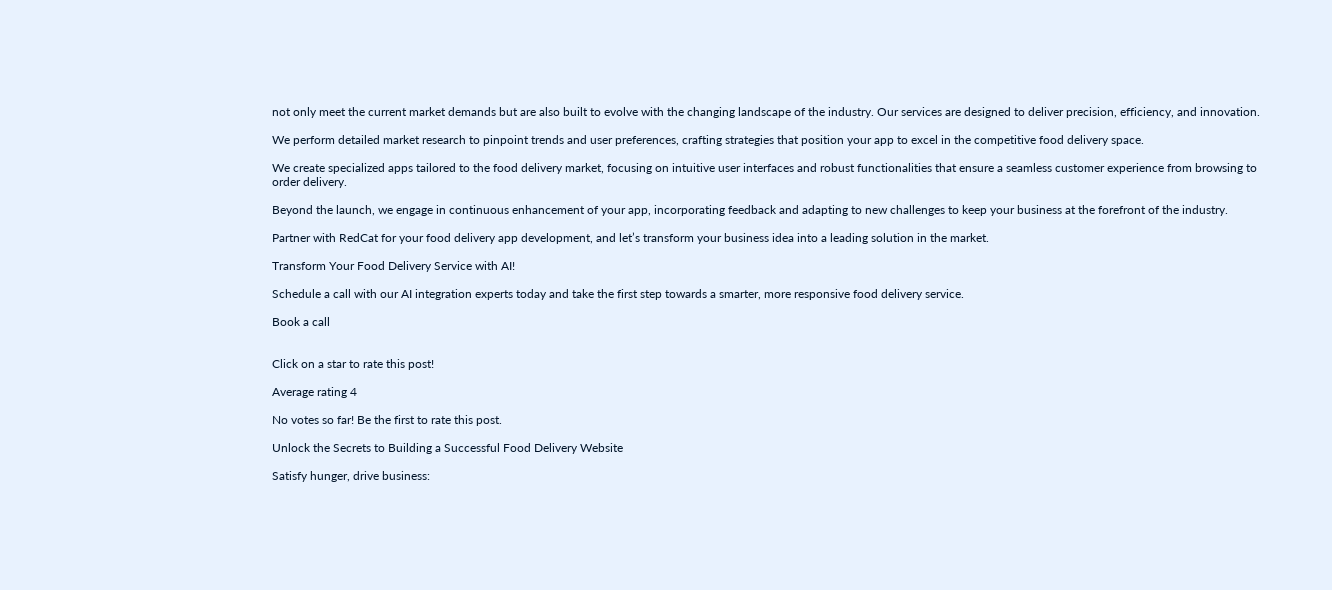not only meet the current market demands but are also built to evolve with the changing landscape of the industry. Our services are designed to deliver precision, efficiency, and innovation.

We perform detailed market research to pinpoint trends and user preferences, crafting strategies that position your app to excel in the competitive food delivery space.

We create specialized apps tailored to the food delivery market, focusing on intuitive user interfaces and robust functionalities that ensure a seamless customer experience from browsing to order delivery.

Beyond the launch, we engage in continuous enhancement of your app, incorporating feedback and adapting to new challenges to keep your business at the forefront of the industry.

Partner with RedCat for your food delivery app development, and let’s transform your business idea into a leading solution in the market.

Transform Your Food Delivery Service with AI!

Schedule a call with our AI integration experts today and take the first step towards a smarter, more responsive food delivery service.

Book a call


Click on a star to rate this post!

Average rating 4

No votes so far! Be the first to rate this post.

Unlock the Secrets to Building a Successful Food Delivery Website

Satisfy hunger, drive business: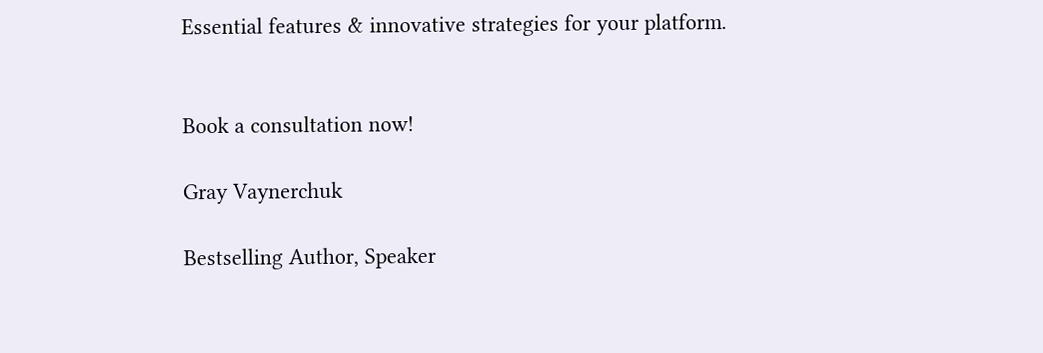Essential features & innovative strategies for your platform.


Book a consultation now!

Gray Vaynerchuk

Bestselling Author, Speaker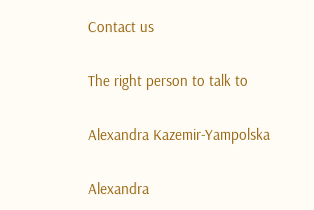Contact us

The right person to talk to

Alexandra Kazemir-Yampolska

Alexandra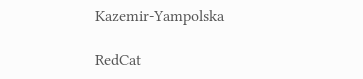Kazemir-Yampolska

RedCat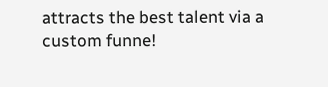attracts the best talent via a custom funne!